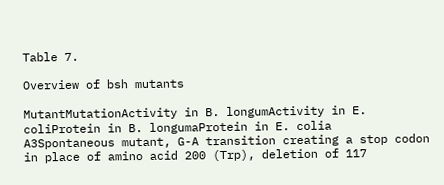Table 7.

Overview of bsh mutants

MutantMutationActivity in B. longumActivity in E. coliProtein in B. longumaProtein in E. colia
A3Spontaneous mutant, G-A transition creating a stop codon in place of amino acid 200 (Trp), deletion of 117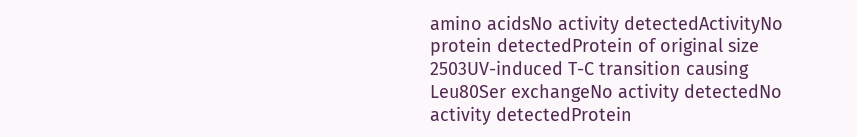amino acidsNo activity detectedActivityNo protein detectedProtein of original size
2503UV-induced T-C transition causing Leu80Ser exchangeNo activity detectedNo activity detectedProtein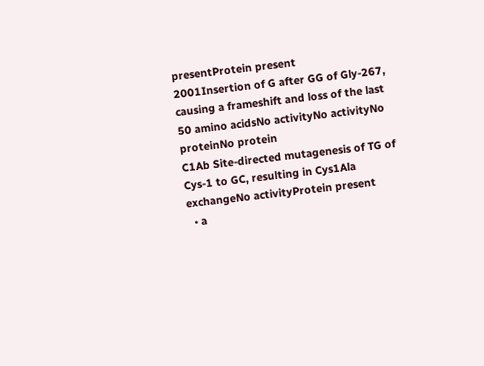presentProtein present
2001Insertion of G after GG of Gly-267, causing a frameshift and loss of the last 50 amino acidsNo activityNo activityNo proteinNo protein
C1Ab Site-directed mutagenesis of TG of Cys-1 to GC, resulting in Cys1Ala exchangeNo activityProtein present
  • a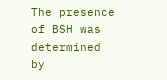The presence of BSH was determined by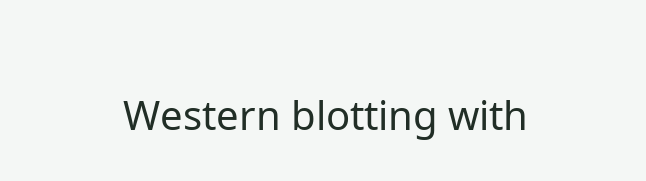Western blotting with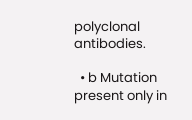polyclonal antibodies.

  • b Mutation present only in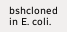bshcloned in E. coli.